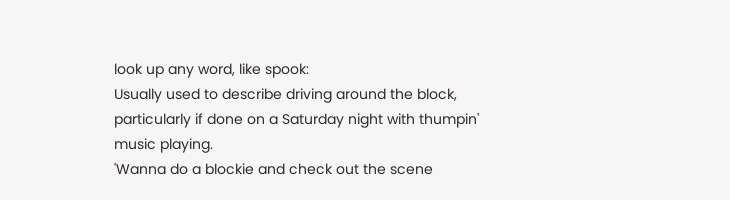look up any word, like spook:
Usually used to describe driving around the block, particularly if done on a Saturday night with thumpin' music playing.
'Wanna do a blockie and check out the scene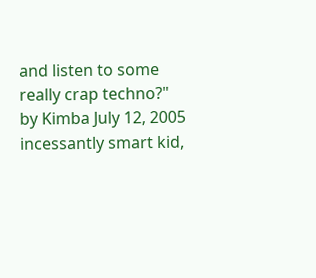and listen to some really crap techno?"
by Kimba July 12, 2005
incessantly smart kid,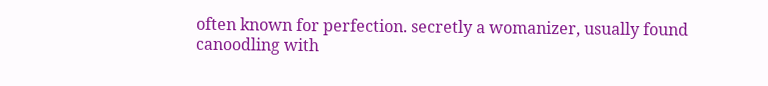often known for perfection. secretly a womanizer, usually found canoodling with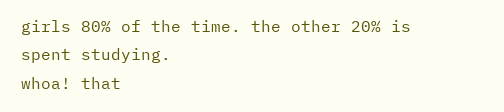girls 80% of the time. the other 20% is spent studying.
whoa! that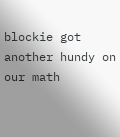blockie got another hundy on our math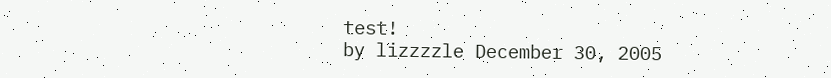test!
by lizzzzle December 30, 2005